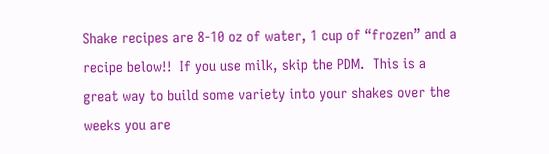Shake recipes are 8-10 oz of water, 1 cup of “frozen” and a recipe below!!  If you use milk, skip the PDM.  This is a great way to build some variety into your shakes over the weeks you are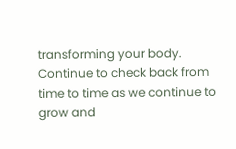transforming your body.  Continue to check back from time to time as we continue to grow and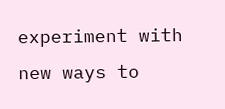experiment with new ways to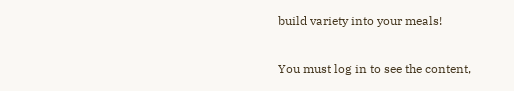build variety into your meals!

You must log in to see the content,